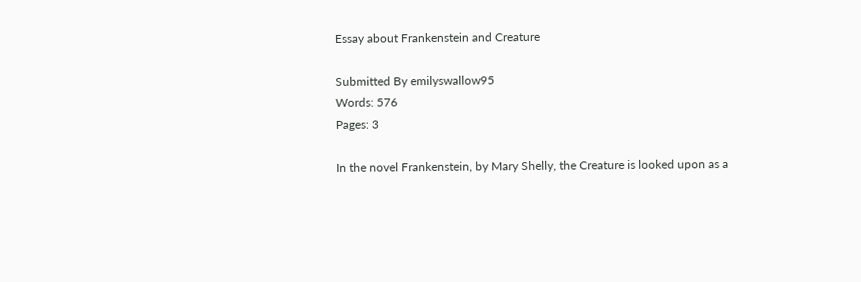Essay about Frankenstein and Creature

Submitted By emilyswallow95
Words: 576
Pages: 3

In the novel Frankenstein, by Mary Shelly, the Creature is looked upon as a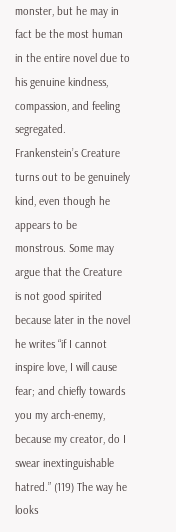monster, but he may in fact be the most human in the entire novel due to his genuine kindness, compassion, and feeling segregated.
Frankenstein’s Creature turns out to be genuinely kind, even though he appears to be monstrous. Some may argue that the Creature is not good spirited because later in the novel he writes “if I cannot inspire love, I will cause fear; and chiefly towards you my arch-enemy, because my creator, do I swear inextinguishable hatred.” (119) The way he looks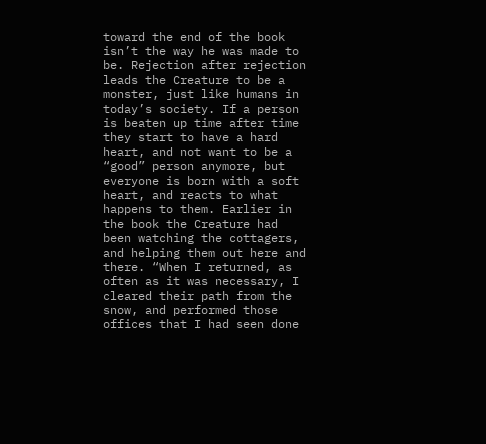toward the end of the book isn’t the way he was made to be. Rejection after rejection leads the Creature to be a monster, just like humans in today’s society. If a person is beaten up time after time they start to have a hard heart, and not want to be a “good” person anymore, but everyone is born with a soft heart, and reacts to what happens to them. Earlier in the book the Creature had been watching the cottagers, and helping them out here and there. “When I returned, as often as it was necessary, I cleared their path from the snow, and performed those offices that I had seen done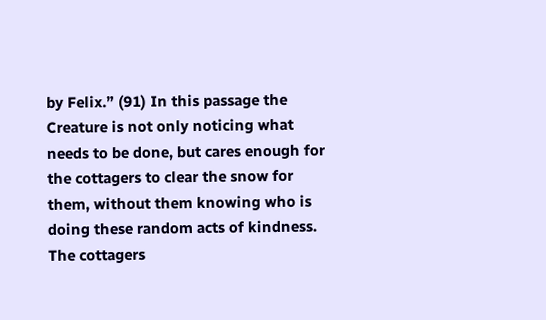by Felix.” (91) In this passage the Creature is not only noticing what needs to be done, but cares enough for the cottagers to clear the snow for them, without them knowing who is doing these random acts of kindness. The cottagers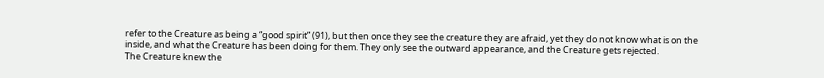refer to the Creature as being a “good spirit” (91), but then once they see the creature they are afraid, yet they do not know what is on the inside, and what the Creature has been doing for them. They only see the outward appearance, and the Creature gets rejected.
The Creature knew the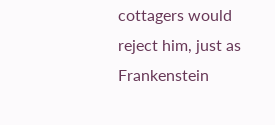cottagers would reject him, just as Frankenstein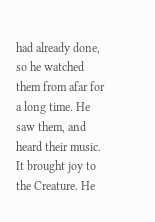had already done, so he watched them from afar for a long time. He saw them, and heard their music. It brought joy to the Creature. He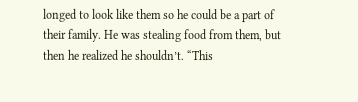longed to look like them so he could be a part of their family. He was stealing food from them, but then he realized he shouldn’t. “This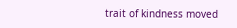trait of kindness moved